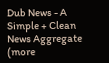Dub News - A Simple + Clean News Aggregate (more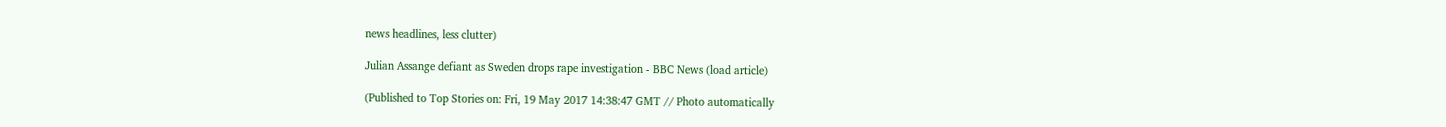news headlines, less clutter)

Julian Assange defiant as Sweden drops rape investigation - BBC News (load article)

(Published to Top Stories on: Fri, 19 May 2017 14:38:47 GMT // Photo automatically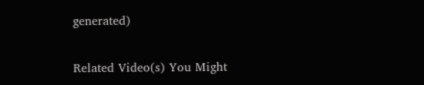generated)

Related Video(s) You Might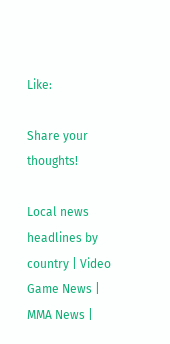Like:

Share your thoughts!

Local news headlines by country | Video Game News | MMA News |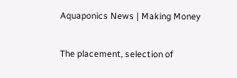Aquaponics News | Making Money

The placement, selection of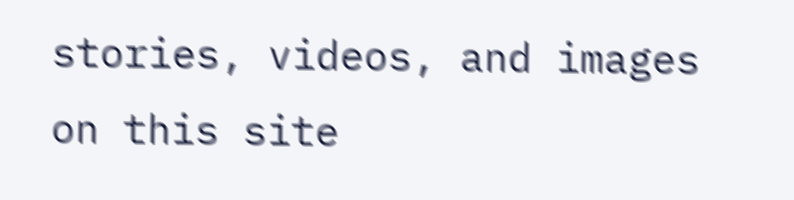stories, videos, and images on this site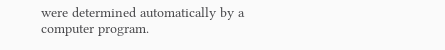were determined automatically by a computer program.